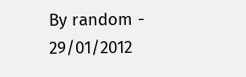By random - 29/01/2012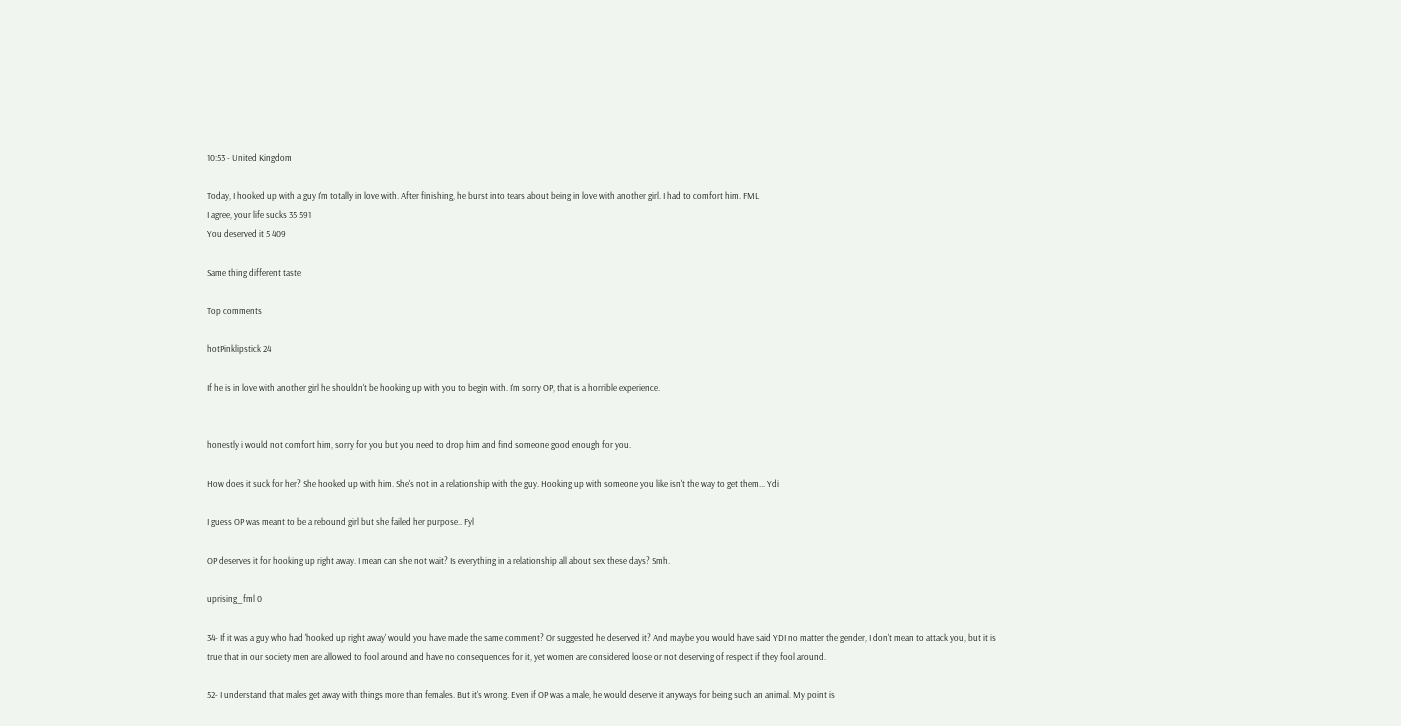10:53 - United Kingdom

Today, I hooked up with a guy I'm totally in love with. After finishing, he burst into tears about being in love with another girl. I had to comfort him. FML
I agree, your life sucks 35 591
You deserved it 5 409

Same thing different taste

Top comments

hotPinklipstick 24

If he is in love with another girl he shouldn't be hooking up with you to begin with. I'm sorry OP, that is a horrible experience.


honestly i would not comfort him, sorry for you but you need to drop him and find someone good enough for you.

How does it suck for her? She hooked up with him. She's not in a relationship with the guy. Hooking up with someone you like isn't the way to get them... Ydi

I guess OP was meant to be a rebound girl but she failed her purpose.. Fyl

OP deserves it for hooking up right away. I mean can she not wait? Is everything in a relationship all about sex these days? Smh.

uprising_fml 0

34- If it was a guy who had 'hooked up right away' would you have made the same comment? Or suggested he deserved it? And maybe you would have said YDI no matter the gender, I don't mean to attack you, but it is true that in our society men are allowed to fool around and have no consequences for it, yet women are considered loose or not deserving of respect if they fool around.

52- I understand that males get away with things more than females. But it's wrong. Even if OP was a male, he would deserve it anyways for being such an animal. My point is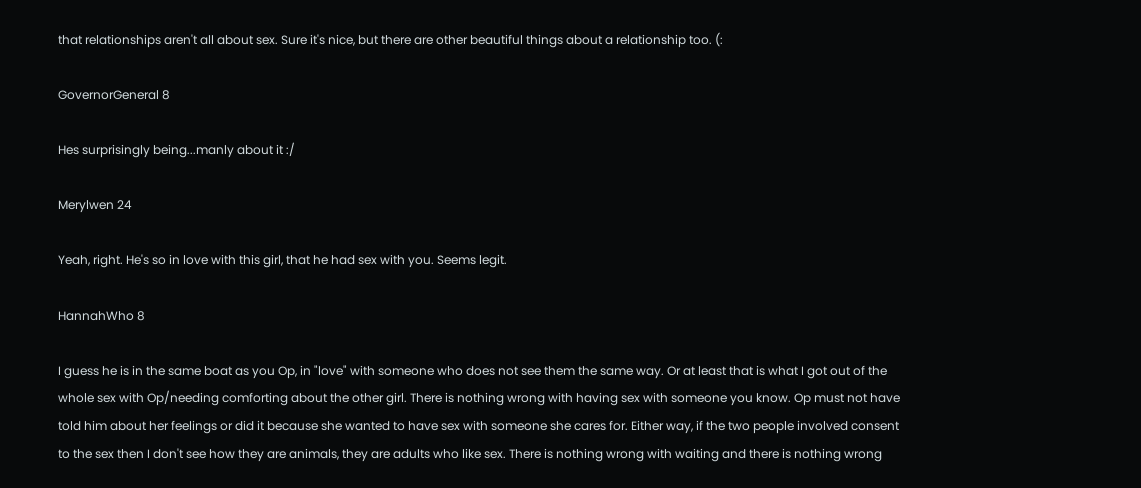that relationships aren't all about sex. Sure it's nice, but there are other beautiful things about a relationship too. (:

GovernorGeneral 8

Hes surprisingly being...manly about it :/

Merylwen 24

Yeah, right. He's so in love with this girl, that he had sex with you. Seems legit.

HannahWho 8

I guess he is in the same boat as you Op, in "love" with someone who does not see them the same way. Or at least that is what I got out of the whole sex with Op/needing comforting about the other girl. There is nothing wrong with having sex with someone you know. Op must not have told him about her feelings or did it because she wanted to have sex with someone she cares for. Either way, if the two people involved consent to the sex then I don't see how they are animals, they are adults who like sex. There is nothing wrong with waiting and there is nothing wrong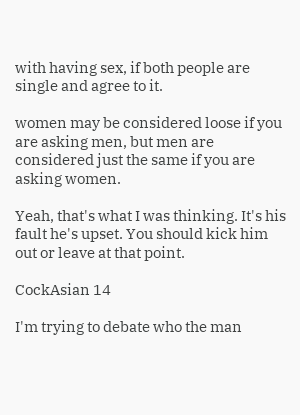with having sex, if both people are single and agree to it.

women may be considered loose if you are asking men, but men are considered just the same if you are asking women.

Yeah, that's what I was thinking. It's his fault he's upset. You should kick him out or leave at that point.

CockAsian 14

I'm trying to debate who the man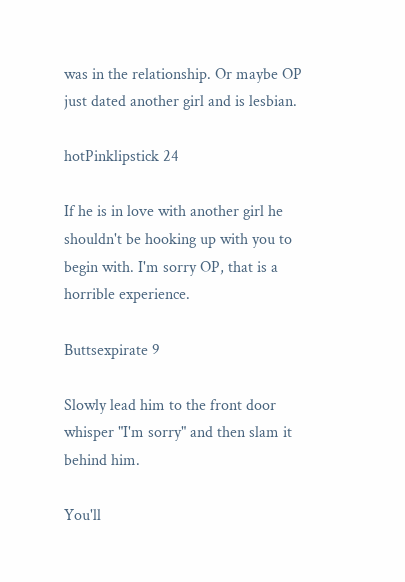was in the relationship. Or maybe OP just dated another girl and is lesbian.

hotPinklipstick 24

If he is in love with another girl he shouldn't be hooking up with you to begin with. I'm sorry OP, that is a horrible experience.

Buttsexpirate 9

Slowly lead him to the front door whisper "I'm sorry" and then slam it behind him.

You'll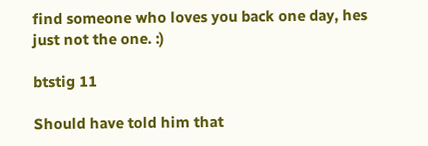find someone who loves you back one day, hes just not the one. :)

btstig 11

Should have told him that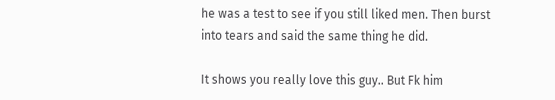he was a test to see if you still liked men. Then burst into tears and said the same thing he did.

It shows you really love this guy.. But Fk him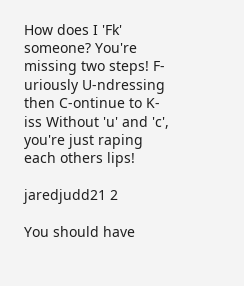How does I 'Fk' someone? You're missing two steps! F-uriously U-ndressing then C-ontinue to K-iss Without 'u' and 'c', you're just raping each others lips!

jaredjudd21 2

You should have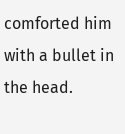comforted him with a bullet in the head.